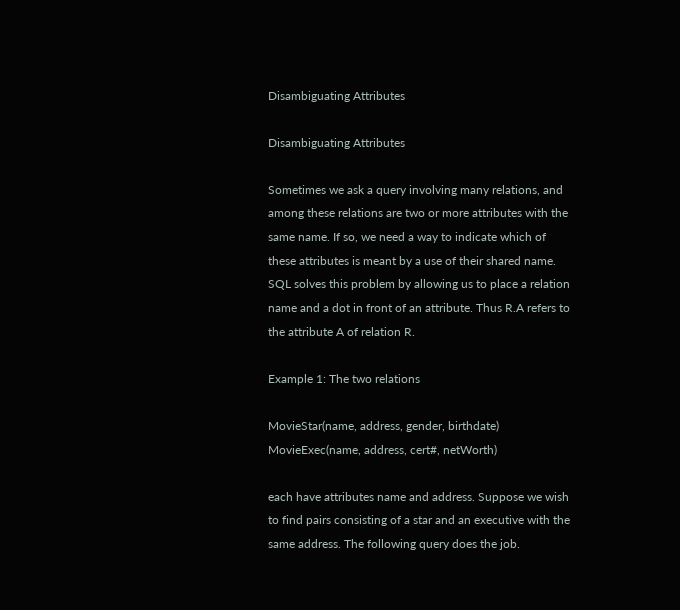Disambiguating Attributes

Disambiguating Attributes

Sometimes we ask a query involving many relations, and among these relations are two or more attributes with the same name. If so, we need a way to indicate which of these attributes is meant by a use of their shared name. SQL solves this problem by allowing us to place a relation name and a dot in front of an attribute. Thus R.A refers to the attribute A of relation R.

Example 1: The two relations

MovieStar(name, address, gender, birthdate)
MovieExec(name, address, cert#, netWorth)

each have attributes name and address. Suppose we wish to find pairs consisting of a star and an executive with the same address. The following query does the job.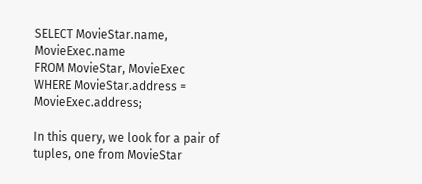SELECT MovieStar.name, MovieExec.name
FROM MovieStar, MovieExec
WHERE MovieStar.address = MovieExec.address;

In this query, we look for a pair of tuples, one from MovieStar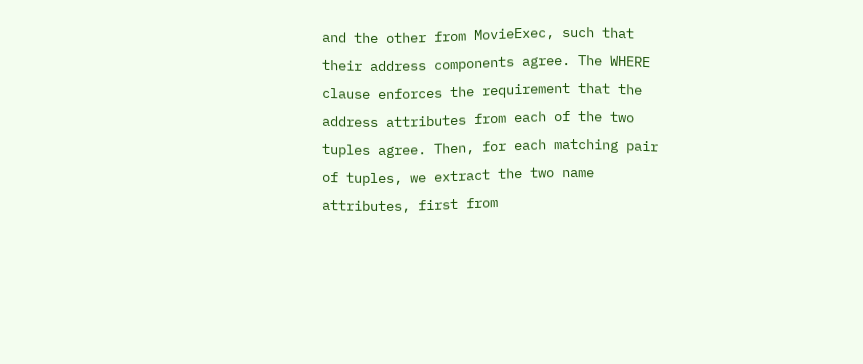and the other from MovieExec, such that their address components agree. The WHERE clause enforces the requirement that the address attributes from each of the two tuples agree. Then, for each matching pair of tuples, we extract the two name attributes, first from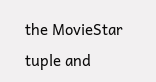the MovieStar tuple and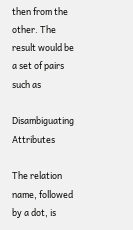then from the other. The result would be a set of pairs such as

Disambiguating Attributes

The relation name, followed by a dot, is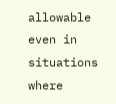allowable even in situations where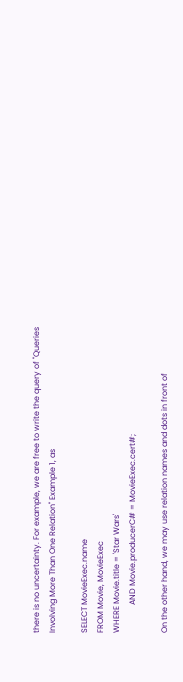there is no uncertainty. For example, we are free to write the query of "Queries Involving More Than One Relation" Example 1, as

SELECT MovieExec.name
FROM Movie, MovieExec
WHERE Movie.title = 'Star Wars'
              AND Movie.producerC# = MovieExec.cert#;

On the other hand, we may use relation names and dots in front of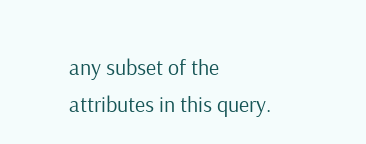any subset of the attributes in this query.